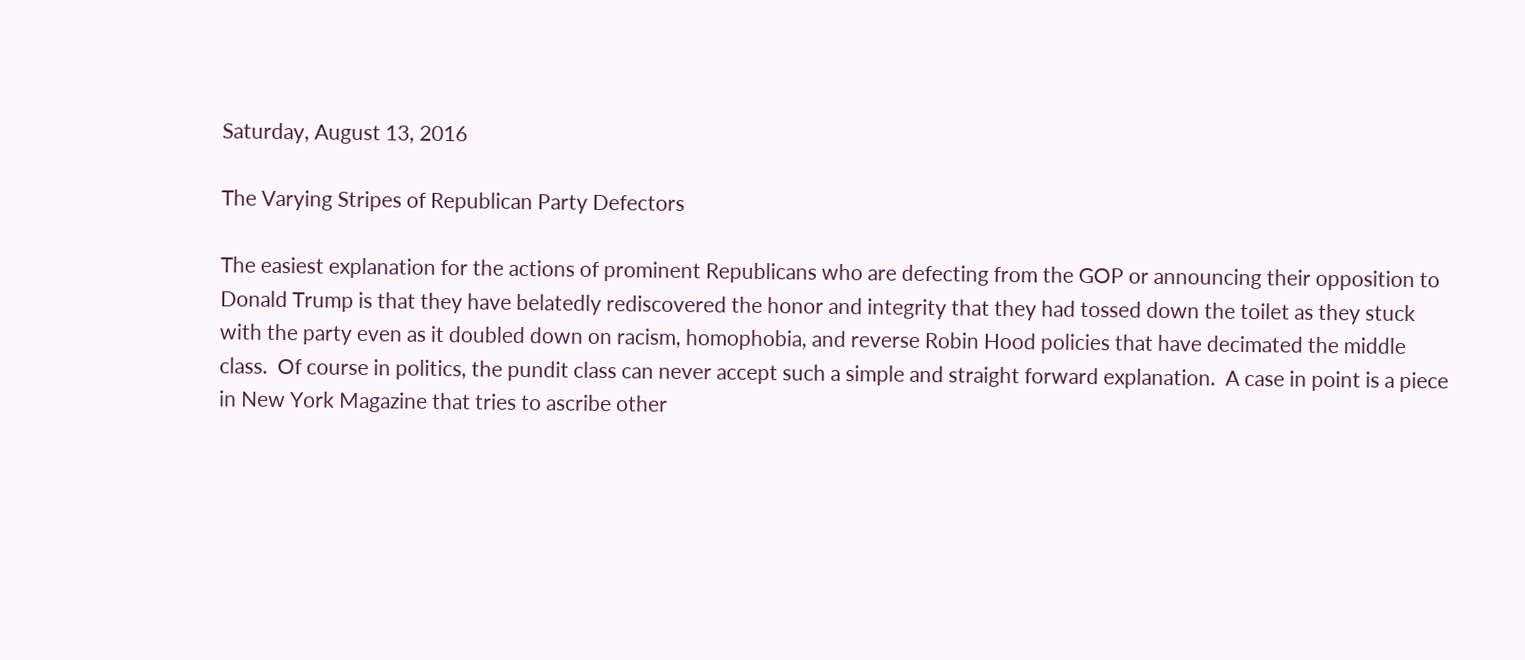Saturday, August 13, 2016

The Varying Stripes of Republican Party Defectors

The easiest explanation for the actions of prominent Republicans who are defecting from the GOP or announcing their opposition to Donald Trump is that they have belatedly rediscovered the honor and integrity that they had tossed down the toilet as they stuck with the party even as it doubled down on racism, homophobia, and reverse Robin Hood policies that have decimated the middle class.  Of course in politics, the pundit class can never accept such a simple and straight forward explanation.  A case in point is a piece in New York Magazine that tries to ascribe other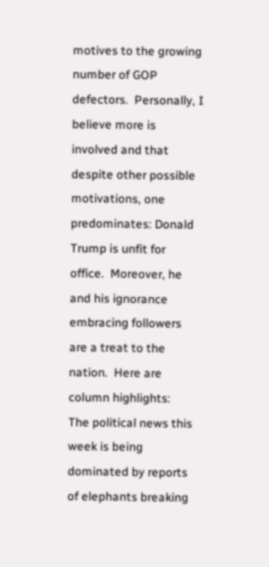motives to the growing number of GOP defectors.  Personally, I believe more is involved and that despite other possible motivations, one predominates: Donald Trump is unfit for office.  Moreover, he and his ignorance embracing followers are a treat to the nation.  Here are column highlights:
The political news this week is being dominated by reports of elephants breaking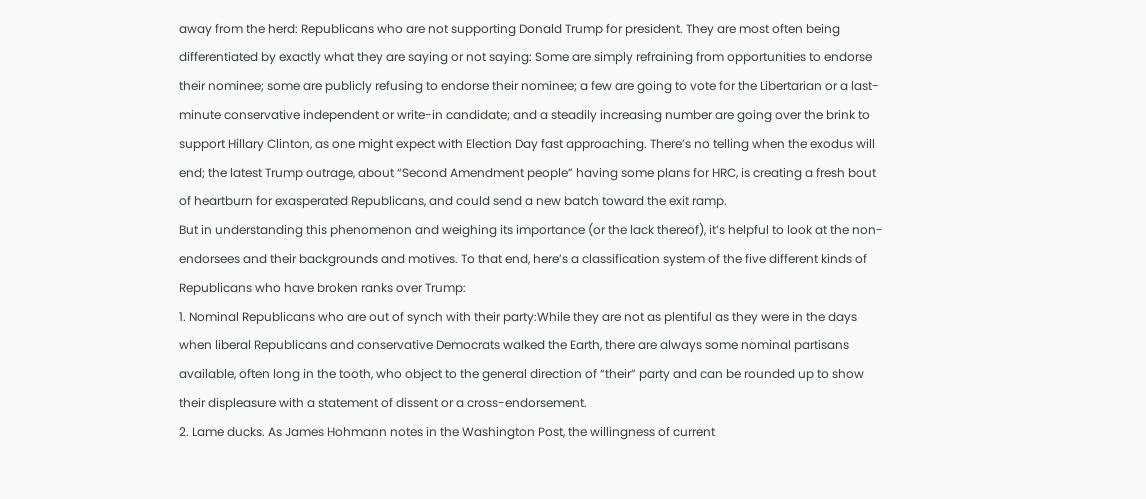away from the herd: Republicans who are not supporting Donald Trump for president. They are most often being differentiated by exactly what they are saying or not saying: Some are simply refraining from opportunities to endorse their nominee; some are publicly refusing to endorse their nominee; a few are going to vote for the Libertarian or a last-minute conservative independent or write-in candidate; and a steadily increasing number are going over the brink to support Hillary Clinton, as one might expect with Election Day fast approaching. There’s no telling when the exodus will end; the latest Trump outrage, about “Second Amendment people” having some plans for HRC, is creating a fresh bout of heartburn for exasperated Republicans, and could send a new batch toward the exit ramp.
But in understanding this phenomenon and weighing its importance (or the lack thereof), it’s helpful to look at the non-endorsees and their backgrounds and motives. To that end, here’s a classification system of the five different kinds of Republicans who have broken ranks over Trump:
1. Nominal Republicans who are out of synch with their party:While they are not as plentiful as they were in the days when liberal Republicans and conservative Democrats walked the Earth, there are always some nominal partisans available, often long in the tooth, who object to the general direction of “their” party and can be rounded up to show their displeasure with a statement of dissent or a cross-endorsement.
2. Lame ducks. As James Hohmann notes in the Washington Post, the willingness of current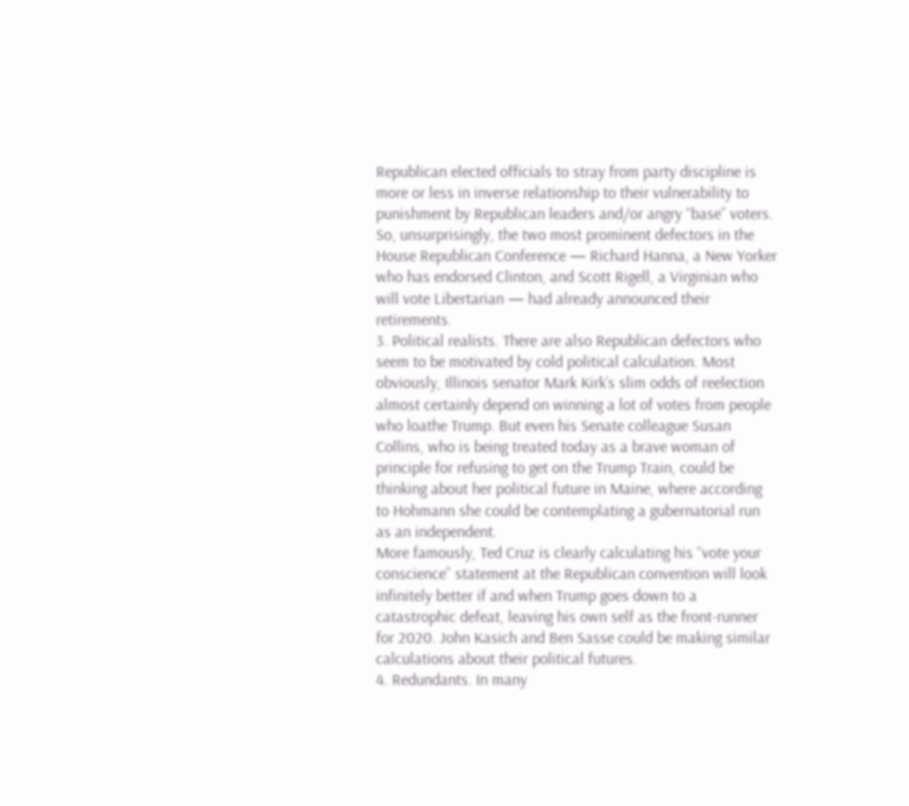Republican elected officials to stray from party discipline is more or less in inverse relationship to their vulnerability to punishment by Republican leaders and/or angry “base” voters. So, unsurprisingly, the two most prominent defectors in the House Republican Conference — Richard Hanna, a New Yorker who has endorsed Clinton, and Scott Rigell, a Virginian who will vote Libertarian — had already announced their retirements.
3. Political realists. There are also Republican defectors who seem to be motivated by cold political calculation. Most obviously, Illinois senator Mark Kirk’s slim odds of reelection almost certainly depend on winning a lot of votes from people who loathe Trump. But even his Senate colleague Susan Collins, who is being treated today as a brave woman of principle for refusing to get on the Trump Train, could be thinking about her political future in Maine, where according to Hohmann she could be contemplating a gubernatorial run as an independent.
More famously, Ted Cruz is clearly calculating his “vote your conscience” statement at the Republican convention will look infinitely better if and when Trump goes down to a catastrophic defeat, leaving his own self as the front-runner for 2020. John Kasich and Ben Sasse could be making similar calculations about their political futures.
4. Redundants. In many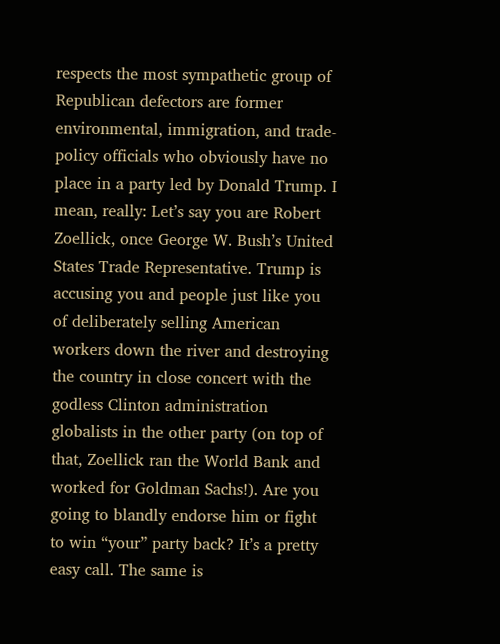respects the most sympathetic group of Republican defectors are former environmental, immigration, and trade-policy officials who obviously have no place in a party led by Donald Trump. I mean, really: Let’s say you are Robert Zoellick, once George W. Bush’s United States Trade Representative. Trump is accusing you and people just like you of deliberately selling American workers down the river and destroying the country in close concert with the godless Clinton administration globalists in the other party (on top of that, Zoellick ran the World Bank and worked for Goldman Sachs!). Are you going to blandly endorse him or fight to win “your” party back? It’s a pretty easy call. The same is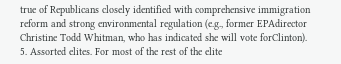true of Republicans closely identified with comprehensive immigration reform and strong environmental regulation (e.g., former EPAdirector Christine Todd Whitman, who has indicated she will vote forClinton).
5. Assorted elites. For most of the rest of the elite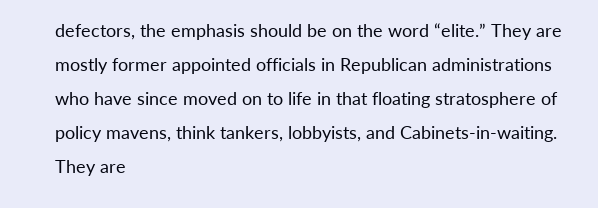defectors, the emphasis should be on the word “elite.” They are mostly former appointed officials in Republican administrations who have since moved on to life in that floating stratosphere of policy mavens, think tankers, lobbyists, and Cabinets-in-waiting. They are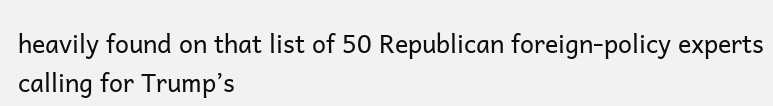heavily found on that list of 50 Republican foreign-policy experts calling for Trump’s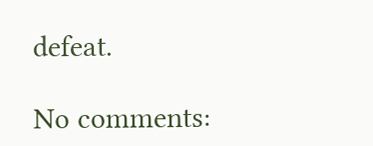defeat.

No comments: